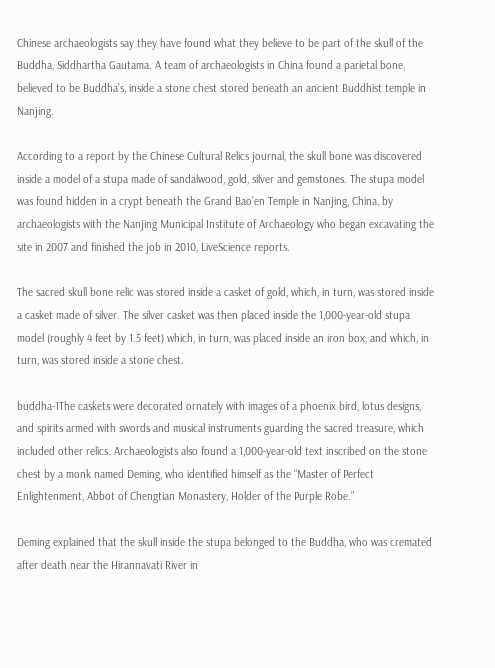Chinese archaeologists say they have found what they believe to be part of the skull of the Buddha, Siddhartha Gautama. A team of archaeologists in China found a parietal bone, believed to be Buddha’s, inside a stone chest stored beneath an ancient Buddhist temple in Nanjing.

According to a report by the Chinese Cultural Relics journal, the skull bone was discovered inside a model of a stupa made of sandalwood, gold, silver and gemstones. The stupa model was found hidden in a crypt beneath the Grand Bao’en Temple in Nanjing, China, by archaeologists with the Nanjing Municipal Institute of Archaeology who began excavating the site in 2007 and finished the job in 2010, LiveScience reports.

The sacred skull bone relic was stored inside a casket of gold, which, in turn, was stored inside a casket made of silver. The silver casket was then placed inside the 1,000-year-old stupa model (roughly 4 feet by 1.5 feet) which, in turn, was placed inside an iron box, and which, in turn, was stored inside a stone chest.

buddha-1The caskets were decorated ornately with images of a phoenix bird, lotus designs, and spirits armed with swords and musical instruments guarding the sacred treasure, which included other relics. Archaeologists also found a 1,000-year-old text inscribed on the stone chest by a monk named Deming, who identified himself as the “Master of Perfect Enlightenment, Abbot of Chengtian Monastery, Holder of the Purple Robe.”

Deming explained that the skull inside the stupa belonged to the Buddha, who was cremated after death near the Hirannavati River in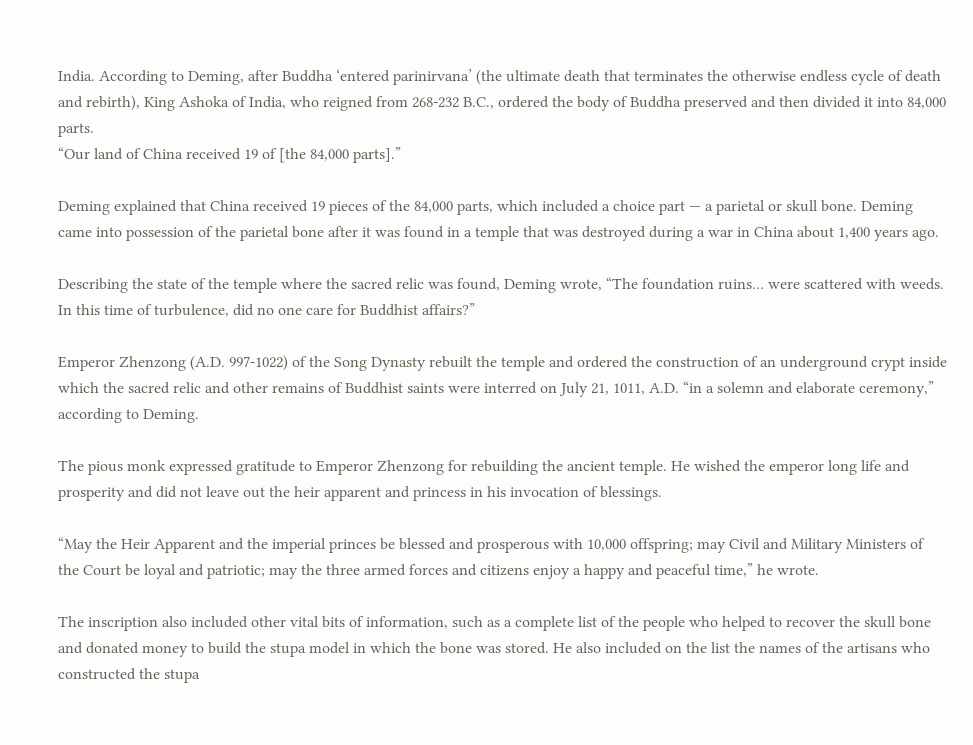India. According to Deming, after Buddha ‘entered parinirvana’ (the ultimate death that terminates the otherwise endless cycle of death and rebirth), King Ashoka of India, who reigned from 268-232 B.C., ordered the body of Buddha preserved and then divided it into 84,000 parts.
“Our land of China received 19 of [the 84,000 parts].”

Deming explained that China received 19 pieces of the 84,000 parts, which included a choice part — a parietal or skull bone. Deming came into possession of the parietal bone after it was found in a temple that was destroyed during a war in China about 1,400 years ago.

Describing the state of the temple where the sacred relic was found, Deming wrote, “The foundation ruins… were scattered with weeds. In this time of turbulence, did no one care for Buddhist affairs?”

Emperor Zhenzong (A.D. 997-1022) of the Song Dynasty rebuilt the temple and ordered the construction of an underground crypt inside which the sacred relic and other remains of Buddhist saints were interred on July 21, 1011, A.D. “in a solemn and elaborate ceremony,” according to Deming.

The pious monk expressed gratitude to Emperor Zhenzong for rebuilding the ancient temple. He wished the emperor long life and prosperity and did not leave out the heir apparent and princess in his invocation of blessings.

“May the Heir Apparent and the imperial princes be blessed and prosperous with 10,000 offspring; may Civil and Military Ministers of the Court be loyal and patriotic; may the three armed forces and citizens enjoy a happy and peaceful time,” he wrote.

The inscription also included other vital bits of information, such as a complete list of the people who helped to recover the skull bone and donated money to build the stupa model in which the bone was stored. He also included on the list the names of the artisans who constructed the stupa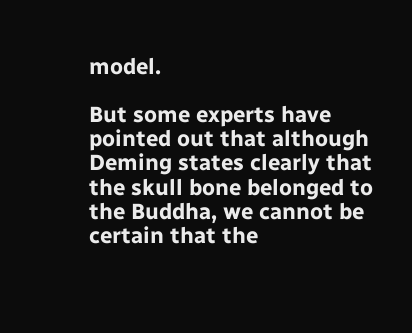model.

But some experts have pointed out that although Deming states clearly that the skull bone belonged to the Buddha, we cannot be certain that the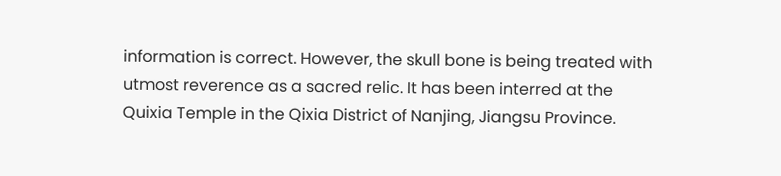information is correct. However, the skull bone is being treated with utmost reverence as a sacred relic. It has been interred at the Quixia Temple in the Qixia District of Nanjing, Jiangsu Province.